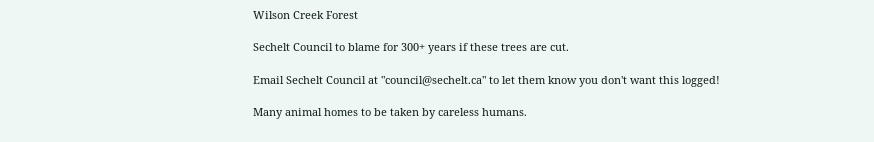Wilson Creek Forest

Sechelt Council to blame for 300+ years if these trees are cut.

Email Sechelt Council at "council@sechelt.ca" to let them know you don't want this logged!

Many animal homes to be taken by careless humans.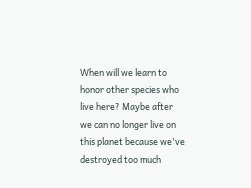When will we learn to honor other species who live here? Maybe after we can no longer live on this planet because we've destroyed too much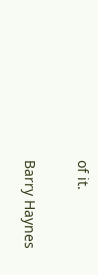of it.

Barry Haynes